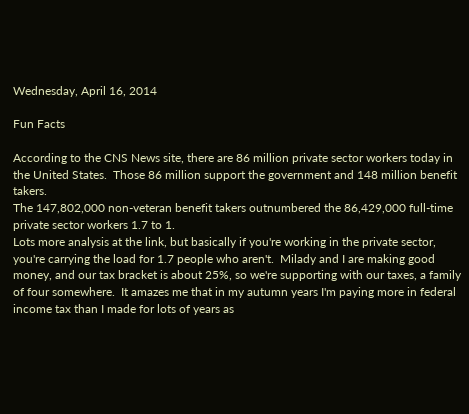Wednesday, April 16, 2014

Fun Facts

According to the CNS News site, there are 86 million private sector workers today in the United States.  Those 86 million support the government and 148 million benefit takers.
The 147,802,000 non-veteran benefit takers outnumbered the 86,429,000 full-time private sector workers 1.7 to 1.
Lots more analysis at the link, but basically if you're working in the private sector, you're carrying the load for 1.7 people who aren't.  Milady and I are making good money, and our tax bracket is about 25%, so we're supporting with our taxes, a family of four somewhere.  It amazes me that in my autumn years I'm paying more in federal income tax than I made for lots of years as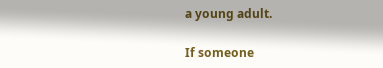a young adult.

If someone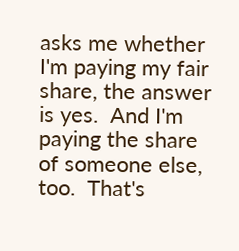asks me whether I'm paying my fair share, the answer is yes.  And I'm paying the share of someone else, too.  That's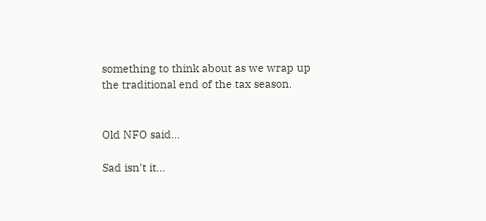something to think about as we wrap up the traditional end of the tax season.


Old NFO said...

Sad isn't it...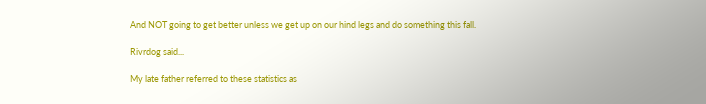And NOT going to get better unless we get up on our hind legs and do something this fall.

Rivrdog said...

My late father referred to these statistics as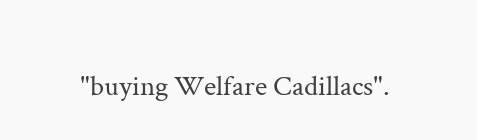"buying Welfare Cadillacs".